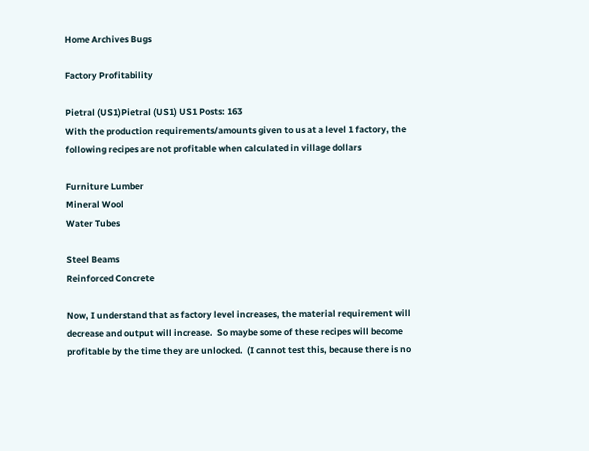Home Archives Bugs

Factory Profitability

Pietral (US1)Pietral (US1) US1 Posts: 163
With the production requirements/amounts given to us at a level 1 factory, the following recipes are not profitable when calculated in village dollars

Furniture Lumber
Mineral Wool
Water Tubes

Steel Beams
Reinforced Concrete

Now, I understand that as factory level increases, the material requirement will decrease and output will increase.  So maybe some of these recipes will become profitable by the time they are unlocked.  (I cannot test this, because there is no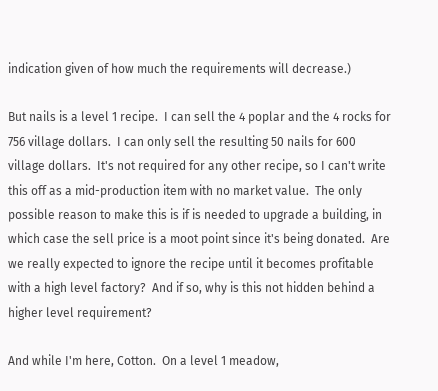indication given of how much the requirements will decrease.)

But nails is a level 1 recipe.  I can sell the 4 poplar and the 4 rocks for 756 village dollars.  I can only sell the resulting 50 nails for 600 village dollars.  It's not required for any other recipe, so I can't write this off as a mid-production item with no market value.  The only possible reason to make this is if is needed to upgrade a building, in which case the sell price is a moot point since it's being donated.  Are we really expected to ignore the recipe until it becomes profitable with a high level factory?  And if so, why is this not hidden behind a higher level requirement?

And while I'm here, Cotton.  On a level 1 meadow,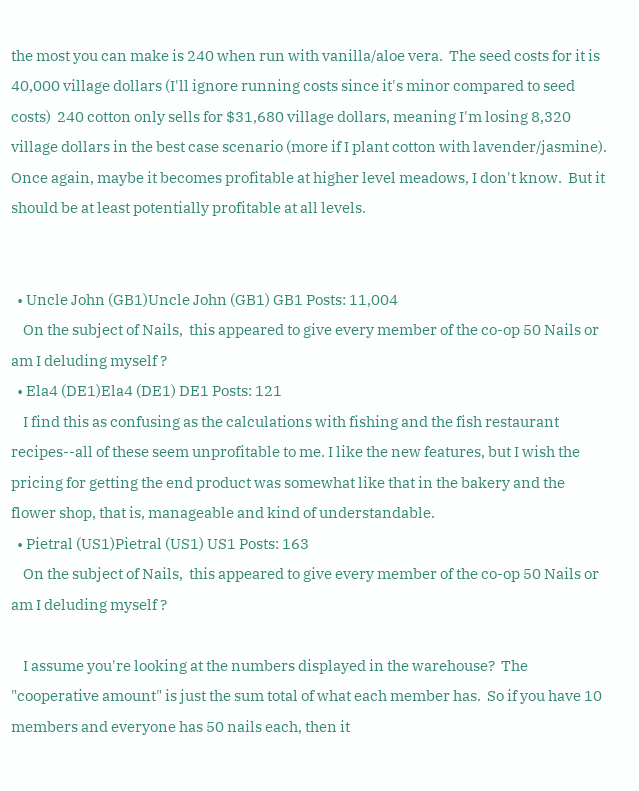the most you can make is 240 when run with vanilla/aloe vera.  The seed costs for it is 40,000 village dollars (I'll ignore running costs since it's minor compared to seed costs)  240 cotton only sells for $31,680 village dollars, meaning I'm losing 8,320 village dollars in the best case scenario (more if I plant cotton with lavender/jasmine).  Once again, maybe it becomes profitable at higher level meadows, I don't know.  But it should be at least potentially profitable at all levels.


  • Uncle John (GB1)Uncle John (GB1) GB1 Posts: 11,004
    On the subject of Nails,  this appeared to give every member of the co-op 50 Nails or am I deluding myself ?
  • Ela4 (DE1)Ela4 (DE1) DE1 Posts: 121
    I find this as confusing as the calculations with fishing and the fish restaurant recipes--all of these seem unprofitable to me. I like the new features, but I wish the pricing for getting the end product was somewhat like that in the bakery and the flower shop, that is, manageable and kind of understandable.
  • Pietral (US1)Pietral (US1) US1 Posts: 163
    On the subject of Nails,  this appeared to give every member of the co-op 50 Nails or am I deluding myself ?

    I assume you're looking at the numbers displayed in the warehouse?  The "cooperative amount" is just the sum total of what each member has.  So if you have 10 members and everyone has 50 nails each, then it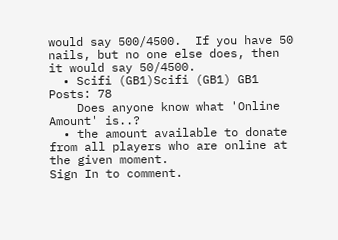would say 500/4500.  If you have 50 nails, but no one else does, then it would say 50/4500.
  • Scifi (GB1)Scifi (GB1) GB1 Posts: 78
    Does anyone know what 'Online Amount' is..?
  • the amount available to donate from all players who are online at the given moment.
Sign In to comment.